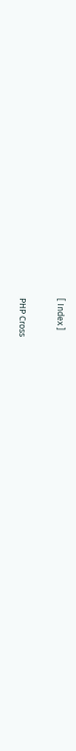[ Index ]

PHP Cross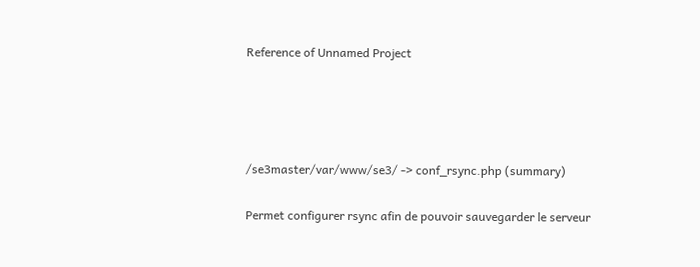Reference of Unnamed Project




/se3master/var/www/se3/ -> conf_rsync.php (summary)

Permet configurer rsync afin de pouvoir sauvegarder le serveur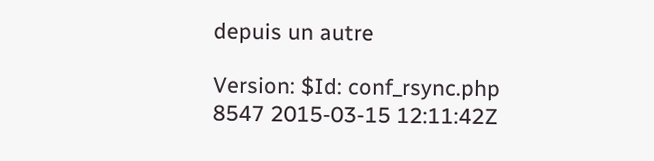depuis un autre

Version: $Id: conf_rsync.php 8547 2015-03-15 12:11:42Z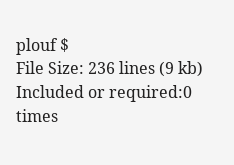plouf $
File Size: 236 lines (9 kb)
Included or required:0 times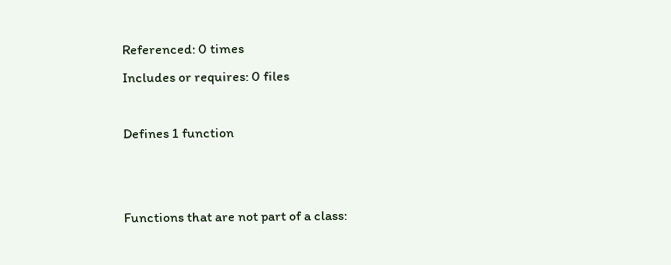Referenced: 0 times
Includes or requires: 0 files

Defines 1 function


Functions that are not part of a class: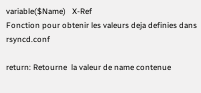variable($Name)   X-Ref
Fonction pour obtenir les valeurs deja definies dans rsyncd.conf

return: Retourne  la valeur de name contenue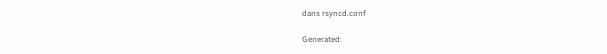dans rsyncd.conf

Generated: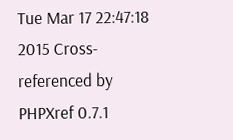Tue Mar 17 22:47:18 2015 Cross-referenced by PHPXref 0.7.1